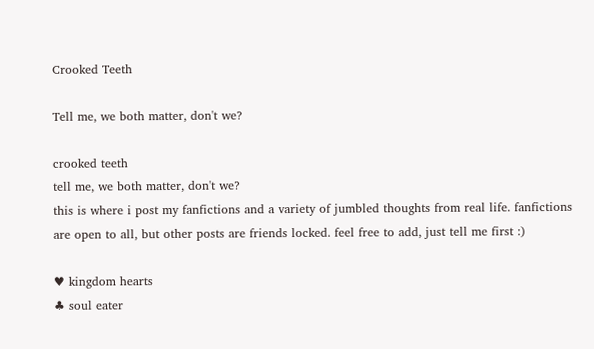Crooked Teeth

Tell me, we both matter, don't we?

crooked teeth
tell me, we both matter, don't we?
this is where i post my fanfictions and a variety of jumbled thoughts from real life. fanfictions are open to all, but other posts are friends locked. feel free to add, just tell me first :)

♥ kingdom hearts
♣ soul eater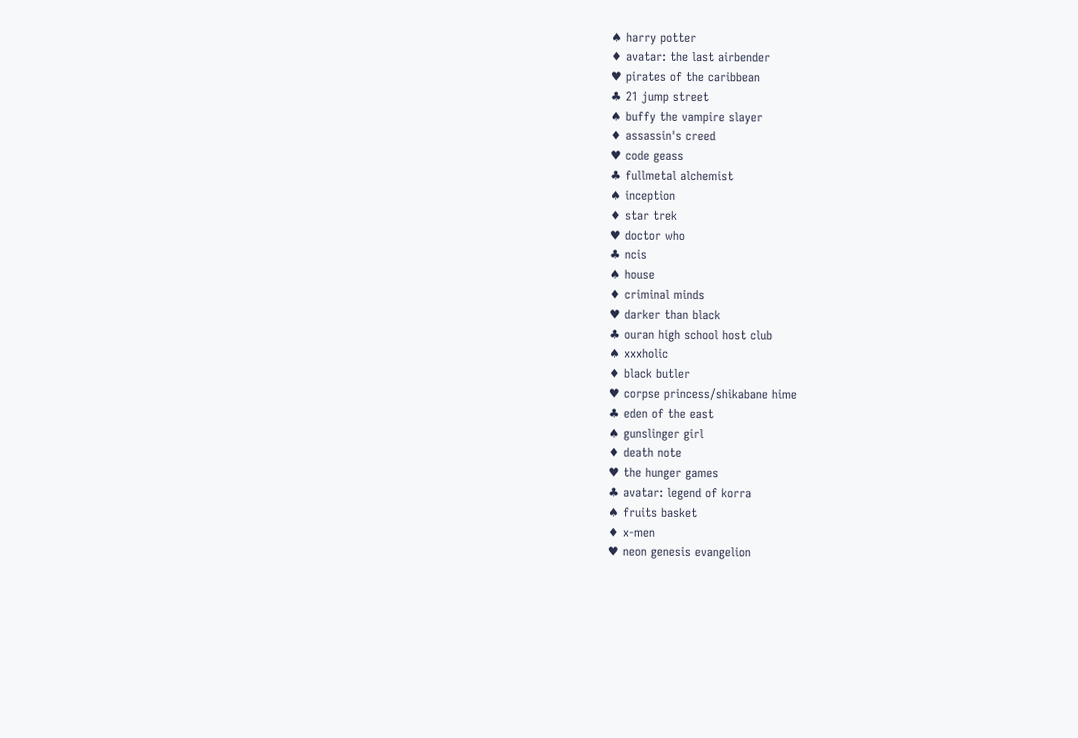♠ harry potter
♦ avatar: the last airbender
♥ pirates of the caribbean
♣ 21 jump street
♠ buffy the vampire slayer
♦ assassin's creed
♥ code geass
♣ fullmetal alchemist
♠ inception
♦ star trek
♥ doctor who
♣ ncis
♠ house
♦ criminal minds
♥ darker than black
♣ ouran high school host club
♠ xxxholic
♦ black butler
♥ corpse princess/shikabane hime
♣ eden of the east
♠ gunslinger girl
♦ death note
♥ the hunger games
♣ avatar: legend of korra
♠ fruits basket
♦ x-men
♥ neon genesis evangelion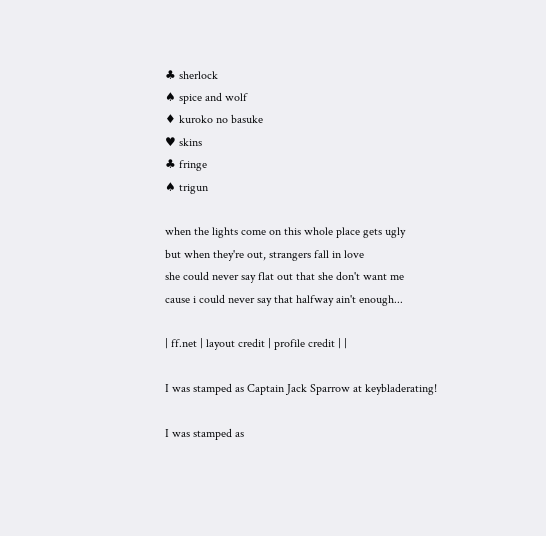♣ sherlock
♠ spice and wolf
♦ kuroko no basuke
♥ skins
♣ fringe
♠ trigun

when the lights come on this whole place gets ugly
but when they're out, strangers fall in love
she could never say flat out that she don't want me
cause i could never say that halfway ain't enough...

| ff.net | layout credit | profile credit | |

I was stamped as Captain Jack Sparrow at keybladerating!

I was stamped as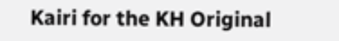Kairi for the KH Original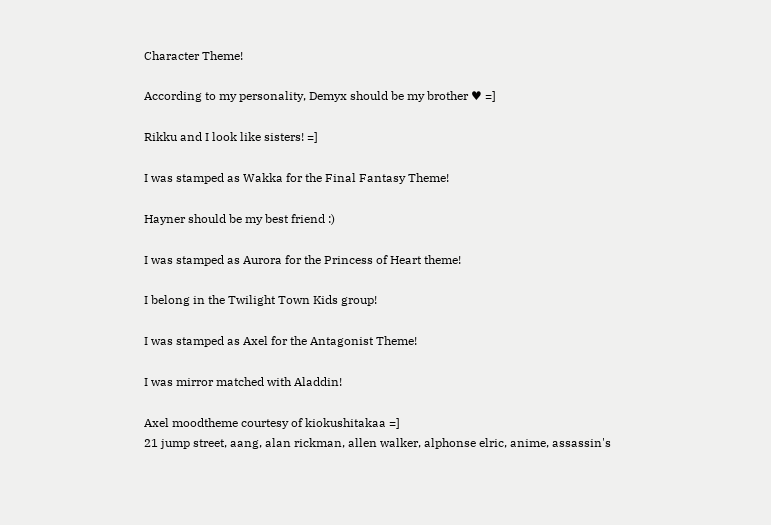Character Theme!

According to my personality, Demyx should be my brother ♥ =]

Rikku and I look like sisters! =]

I was stamped as Wakka for the Final Fantasy Theme!

Hayner should be my best friend :)

I was stamped as Aurora for the Princess of Heart theme!

I belong in the Twilight Town Kids group!

I was stamped as Axel for the Antagonist Theme!

I was mirror matched with Aladdin!

Axel moodtheme courtesy of kiokushitakaa =]
21 jump street, aang, alan rickman, allen walker, alphonse elric, anime, assassin's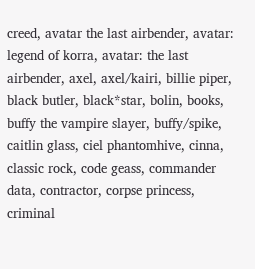creed, avatar the last airbender, avatar: legend of korra, avatar: the last airbender, axel, axel/kairi, billie piper, black butler, black*star, bolin, books, buffy the vampire slayer, buffy/spike, caitlin glass, ciel phantomhive, cinna, classic rock, code geass, commander data, contractor, corpse princess, criminal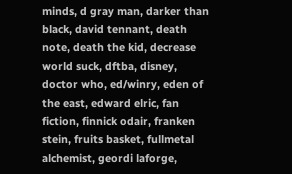minds, d gray man, darker than black, david tennant, death note, death the kid, decrease world suck, dftba, disney, doctor who, ed/winry, eden of the east, edward elric, fan fiction, finnick odair, franken stein, fruits basket, fullmetal alchemist, geordi laforge,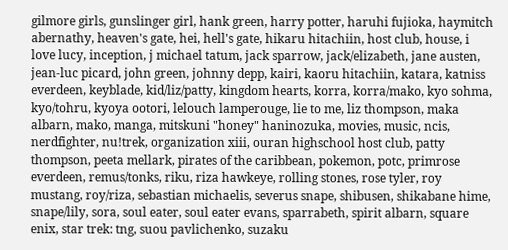gilmore girls, gunslinger girl, hank green, harry potter, haruhi fujioka, haymitch abernathy, heaven's gate, hei, hell's gate, hikaru hitachiin, host club, house, i love lucy, inception, j michael tatum, jack sparrow, jack/elizabeth, jane austen, jean-luc picard, john green, johnny depp, kairi, kaoru hitachiin, katara, katniss everdeen, keyblade, kid/liz/patty, kingdom hearts, korra, korra/mako, kyo sohma, kyo/tohru, kyoya ootori, lelouch lamperouge, lie to me, liz thompson, maka albarn, mako, manga, mitskuni "honey" haninozuka, movies, music, ncis, nerdfighter, nu!trek, organization xiii, ouran highschool host club, patty thompson, peeta mellark, pirates of the caribbean, pokemon, potc, primrose everdeen, remus/tonks, riku, riza hawkeye, rolling stones, rose tyler, roy mustang, roy/riza, sebastian michaelis, severus snape, shibusen, shikabane hime, snape/lily, sora, soul eater, soul eater evans, sparrabeth, spirit albarn, square enix, star trek: tng, suou pavlichenko, suzaku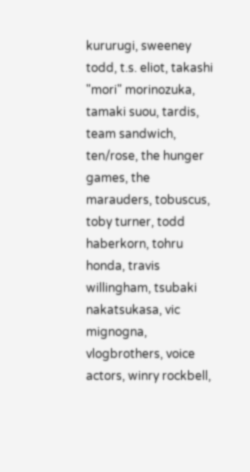kururugi, sweeney todd, t.s. eliot, takashi "mori" morinozuka, tamaki suou, tardis, team sandwich, ten/rose, the hunger games, the marauders, tobuscus, toby turner, todd haberkorn, tohru honda, travis willingham, tsubaki nakatsukasa, vic mignogna, vlogbrothers, voice actors, winry rockbell,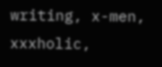writing, x-men, xxxholic,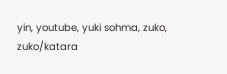yin, youtube, yuki sohma, zuko, zuko/katara